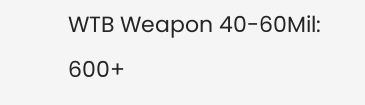WTB Weapon 40-60Mil: 600+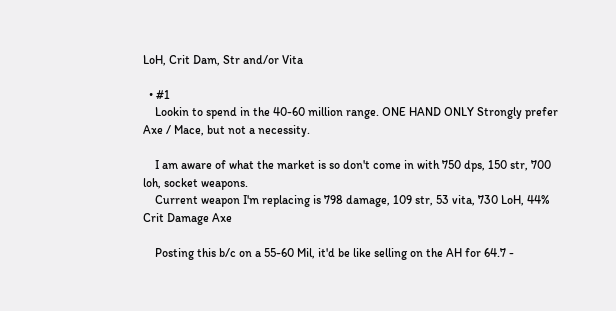LoH, Crit Dam, Str and/or Vita

  • #1
    Lookin to spend in the 40-60 million range. ONE HAND ONLY Strongly prefer Axe / Mace, but not a necessity.

    I am aware of what the market is so don't come in with 750 dps, 150 str, 700 loh, socket weapons.
    Current weapon I'm replacing is 798 damage, 109 str, 53 vita, 730 LoH, 44% Crit Damage Axe

    Posting this b/c on a 55-60 Mil, it'd be like selling on the AH for 64.7 -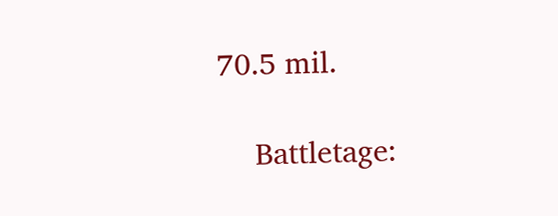70.5 mil.

    Battletage: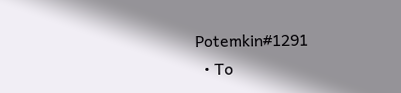Potemkin#1291
  • To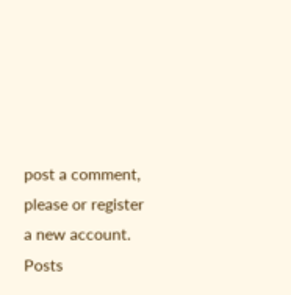post a comment, please or register a new account.
Posts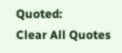Quoted:
Clear All Quotes